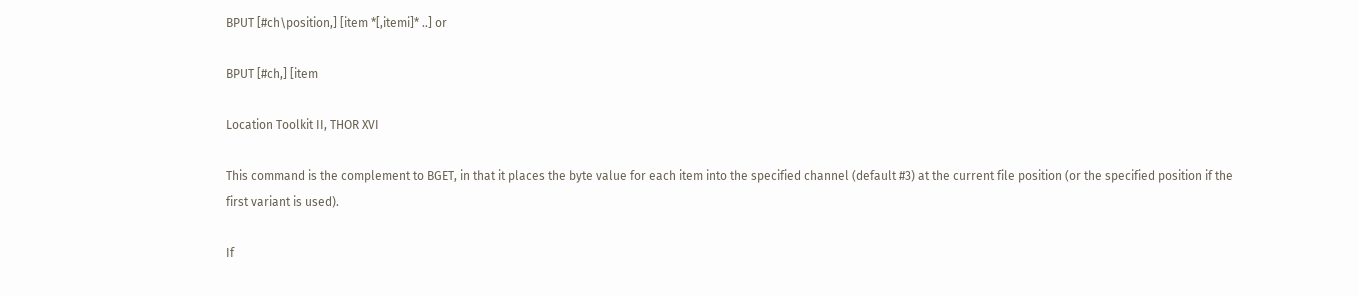BPUT [#ch\position,] [item *[,itemi]* ..] or

BPUT [#ch,] [item

Location Toolkit II, THOR XVI

This command is the complement to BGET, in that it places the byte value for each item into the specified channel (default #3) at the current file position (or the specified position if the first variant is used).

If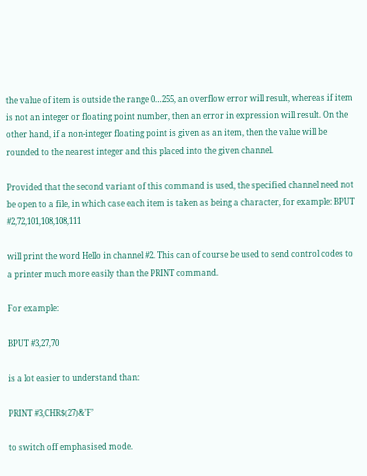the value of item is outside the range 0…255, an overflow error will result, whereas if item is not an integer or floating point number, then an error in expression will result. On the other hand, if a non-integer floating point is given as an item, then the value will be rounded to the nearest integer and this placed into the given channel.

Provided that the second variant of this command is used, the specified channel need not be open to a file, in which case each item is taken as being a character, for example: BPUT #2,72,101,108,108,111

will print the word Hello in channel #2. This can of course be used to send control codes to a printer much more easily than the PRINT command.

For example:

BPUT #3,27,70

is a lot easier to understand than:

PRINT #3,CHR$(27)&’F’

to switch off emphasised mode.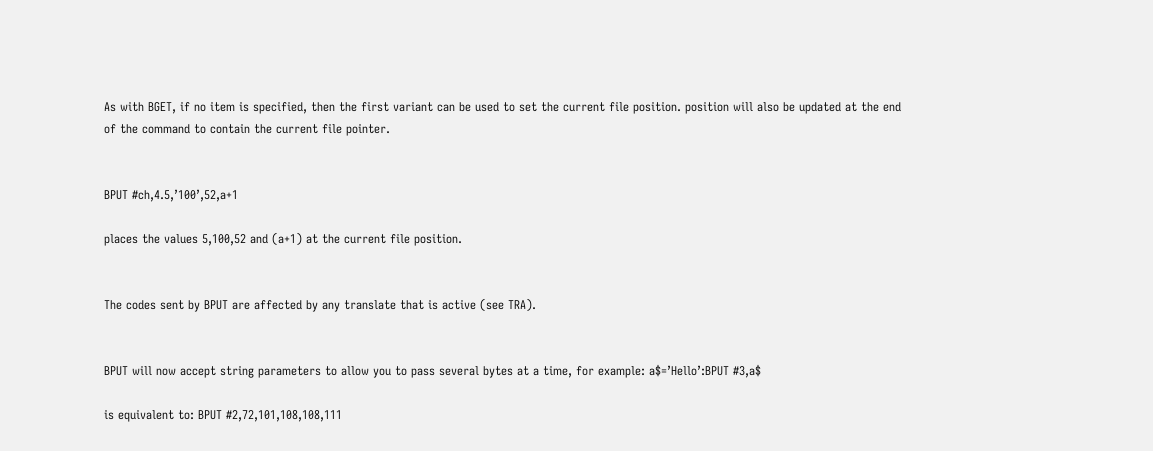As with BGET, if no item is specified, then the first variant can be used to set the current file position. position will also be updated at the end of the command to contain the current file pointer.


BPUT #ch,4.5,’100’,52,a+1

places the values 5,100,52 and (a+1) at the current file position.


The codes sent by BPUT are affected by any translate that is active (see TRA).


BPUT will now accept string parameters to allow you to pass several bytes at a time, for example: a$=’Hello’:BPUT #3,a$

is equivalent to: BPUT #2,72,101,108,108,111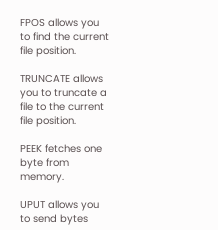FPOS allows you to find the current file position.

TRUNCATE allows you to truncate a file to the current file position.

PEEK fetches one byte from memory.

UPUT allows you to send bytes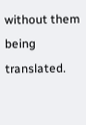without them being translated.